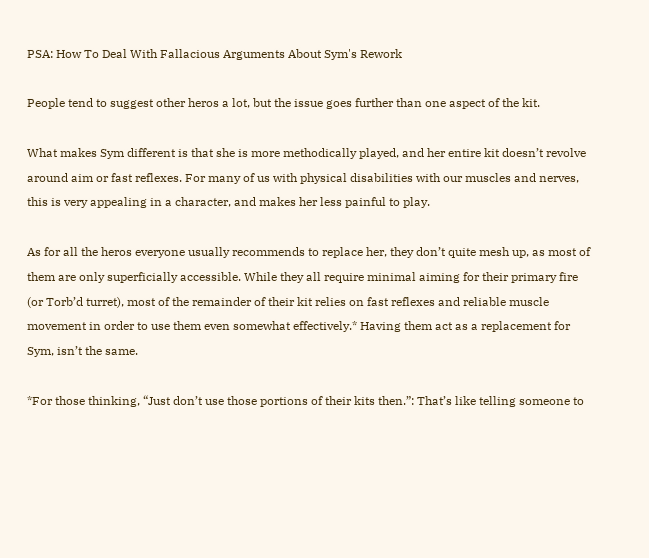PSA: How To Deal With Fallacious Arguments About Sym's Rework

People tend to suggest other heros a lot, but the issue goes further than one aspect of the kit.

What makes Sym different is that she is more methodically played, and her entire kit doesn’t revolve around aim or fast reflexes. For many of us with physical disabilities with our muscles and nerves, this is very appealing in a character, and makes her less painful to play.

As for all the heros everyone usually recommends to replace her, they don’t quite mesh up, as most of them are only superficially accessible. While they all require minimal aiming for their primary fire (or Torb’d turret), most of the remainder of their kit relies on fast reflexes and reliable muscle movement in order to use them even somewhat effectively.* Having them act as a replacement for Sym, isn’t the same.

*For those thinking, “Just don’t use those portions of their kits then.”: That’s like telling someone to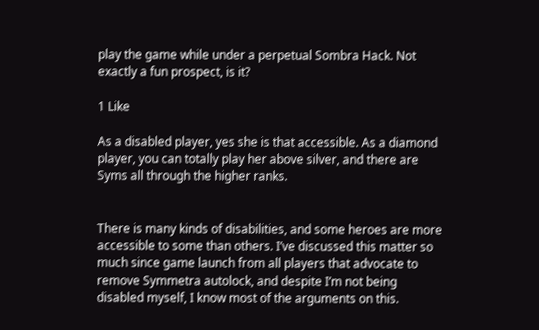play the game while under a perpetual Sombra Hack. Not exactly a fun prospect, is it?

1 Like

As a disabled player, yes she is that accessible. As a diamond player, you can totally play her above silver, and there are Syms all through the higher ranks.


There is many kinds of disabilities, and some heroes are more accessible to some than others. I’ve discussed this matter so much since game launch from all players that advocate to remove Symmetra autolock, and despite I’m not being disabled myself, I know most of the arguments on this.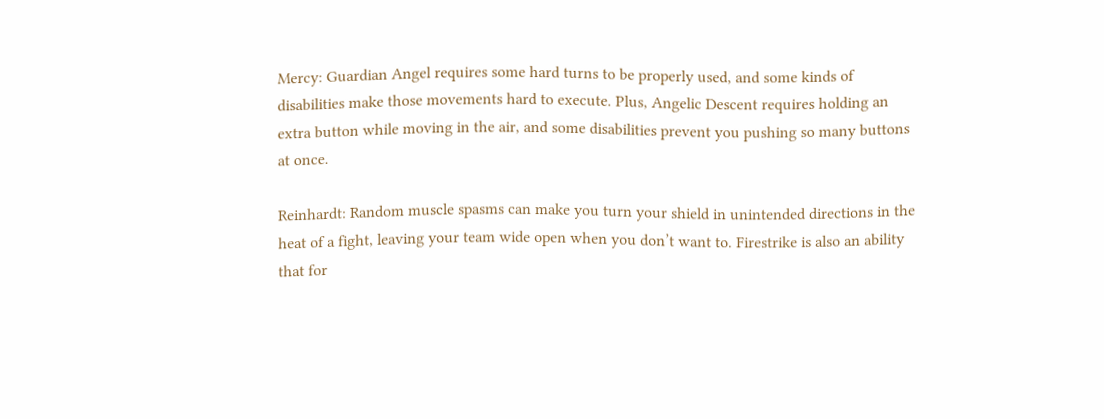Mercy: Guardian Angel requires some hard turns to be properly used, and some kinds of disabilities make those movements hard to execute. Plus, Angelic Descent requires holding an extra button while moving in the air, and some disabilities prevent you pushing so many buttons at once.

Reinhardt: Random muscle spasms can make you turn your shield in unintended directions in the heat of a fight, leaving your team wide open when you don’t want to. Firestrike is also an ability that for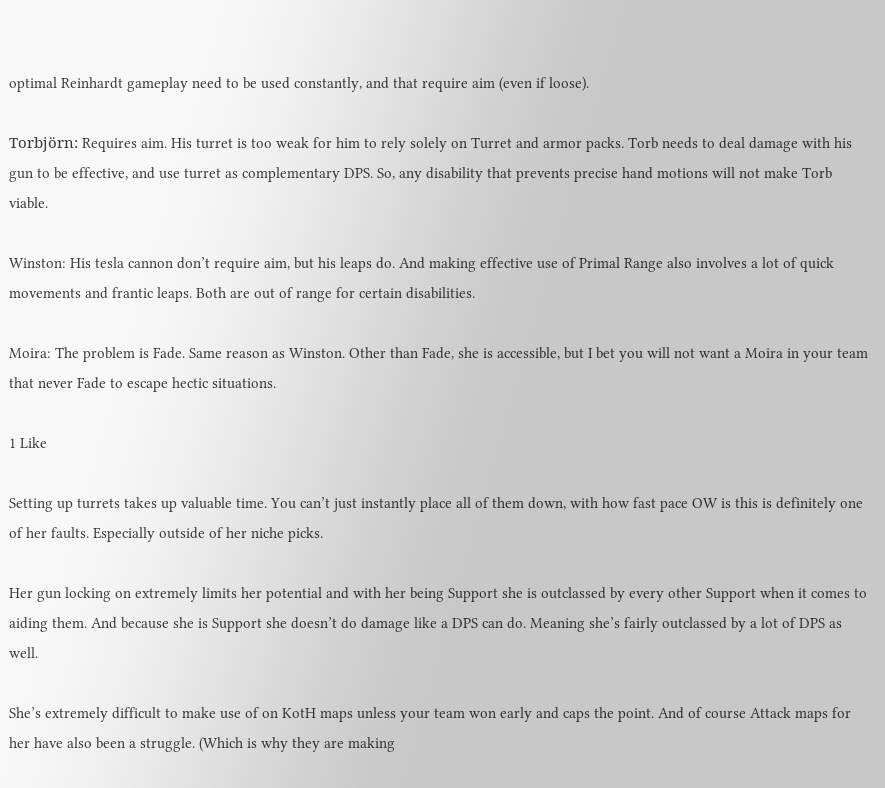optimal Reinhardt gameplay need to be used constantly, and that require aim (even if loose).

Torbjörn: Requires aim. His turret is too weak for him to rely solely on Turret and armor packs. Torb needs to deal damage with his gun to be effective, and use turret as complementary DPS. So, any disability that prevents precise hand motions will not make Torb viable.

Winston: His tesla cannon don’t require aim, but his leaps do. And making effective use of Primal Range also involves a lot of quick movements and frantic leaps. Both are out of range for certain disabilities.

Moira: The problem is Fade. Same reason as Winston. Other than Fade, she is accessible, but I bet you will not want a Moira in your team that never Fade to escape hectic situations.

1 Like

Setting up turrets takes up valuable time. You can’t just instantly place all of them down, with how fast pace OW is this is definitely one of her faults. Especially outside of her niche picks.

Her gun locking on extremely limits her potential and with her being Support she is outclassed by every other Support when it comes to aiding them. And because she is Support she doesn’t do damage like a DPS can do. Meaning she’s fairly outclassed by a lot of DPS as well.

She’s extremely difficult to make use of on KotH maps unless your team won early and caps the point. And of course Attack maps for her have also been a struggle. (Which is why they are making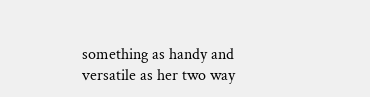something as handy and versatile as her two way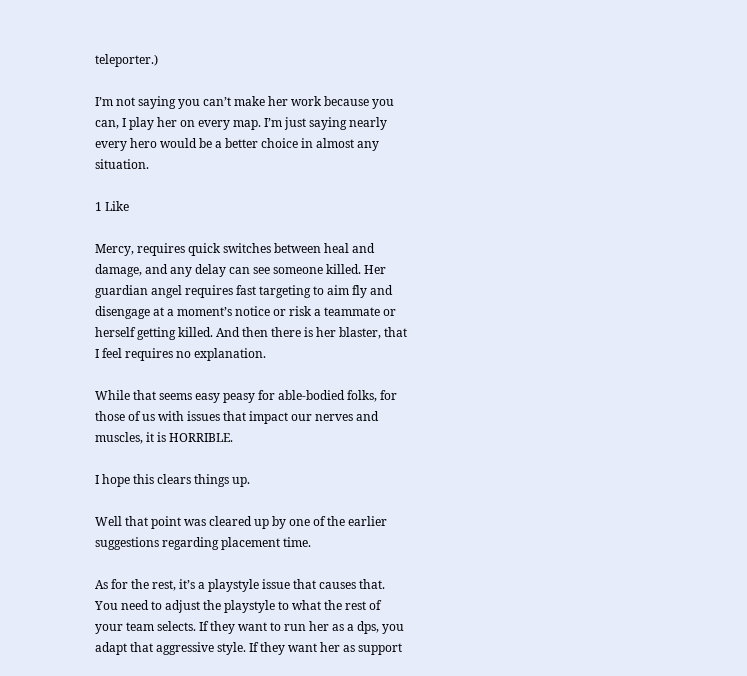teleporter.)

I’m not saying you can’t make her work because you can, I play her on every map. I’m just saying nearly every hero would be a better choice in almost any situation.

1 Like

Mercy, requires quick switches between heal and damage, and any delay can see someone killed. Her guardian angel requires fast targeting to aim fly and disengage at a moment’s notice or risk a teammate or herself getting killed. And then there is her blaster, that I feel requires no explanation.

While that seems easy peasy for able-bodied folks, for those of us with issues that impact our nerves and muscles, it is HORRIBLE.

I hope this clears things up.

Well that point was cleared up by one of the earlier suggestions regarding placement time.

As for the rest, it’s a playstyle issue that causes that. You need to adjust the playstyle to what the rest of your team selects. If they want to run her as a dps, you adapt that aggressive style. If they want her as support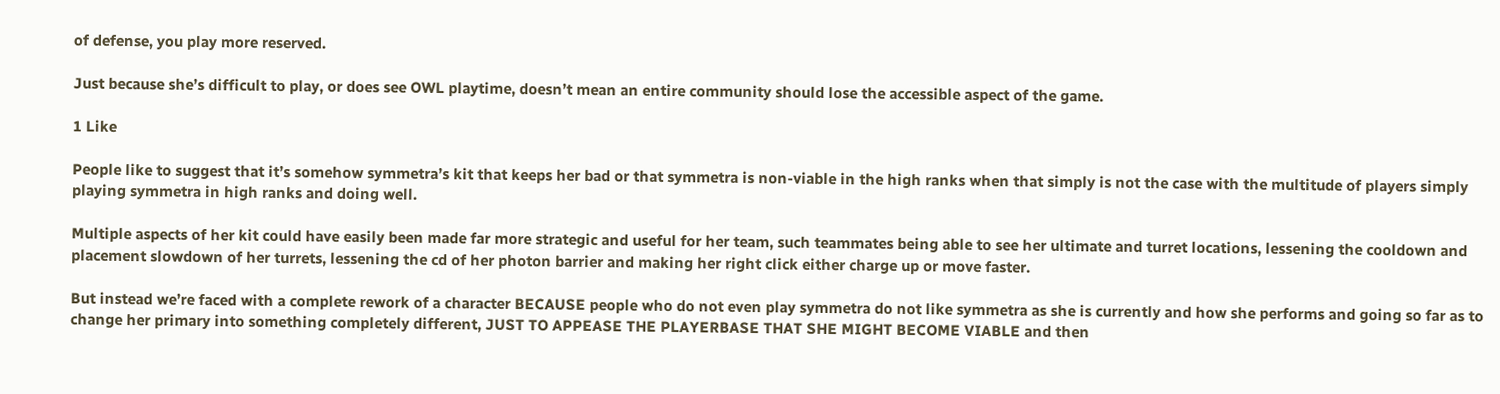of defense, you play more reserved.

Just because she’s difficult to play, or does see OWL playtime, doesn’t mean an entire community should lose the accessible aspect of the game.

1 Like

People like to suggest that it’s somehow symmetra’s kit that keeps her bad or that symmetra is non-viable in the high ranks when that simply is not the case with the multitude of players simply playing symmetra in high ranks and doing well.

Multiple aspects of her kit could have easily been made far more strategic and useful for her team, such teammates being able to see her ultimate and turret locations, lessening the cooldown and placement slowdown of her turrets, lessening the cd of her photon barrier and making her right click either charge up or move faster.

But instead we’re faced with a complete rework of a character BECAUSE people who do not even play symmetra do not like symmetra as she is currently and how she performs and going so far as to change her primary into something completely different, JUST TO APPEASE THE PLAYERBASE THAT SHE MIGHT BECOME VIABLE and then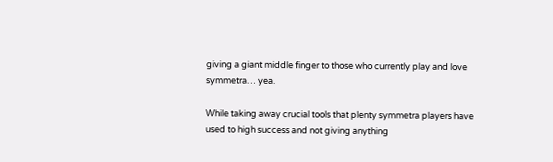giving a giant middle finger to those who currently play and love symmetra… yea.

While taking away crucial tools that plenty symmetra players have used to high success and not giving anything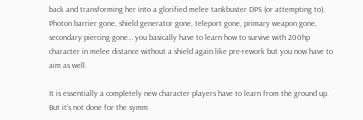back and transforming her into a glorified melee tankbuster DPS (or attempting to). Photon barrier gone, shield generator gone, teleport gone, primary weapon gone, secondary piercing gone… you basically have to learn how to survive with 200hp character in melee distance without a shield again like pre-rework but you now have to aim as well.

It is essentially a completely new character players have to learn from the ground up. But it’s not done for the symm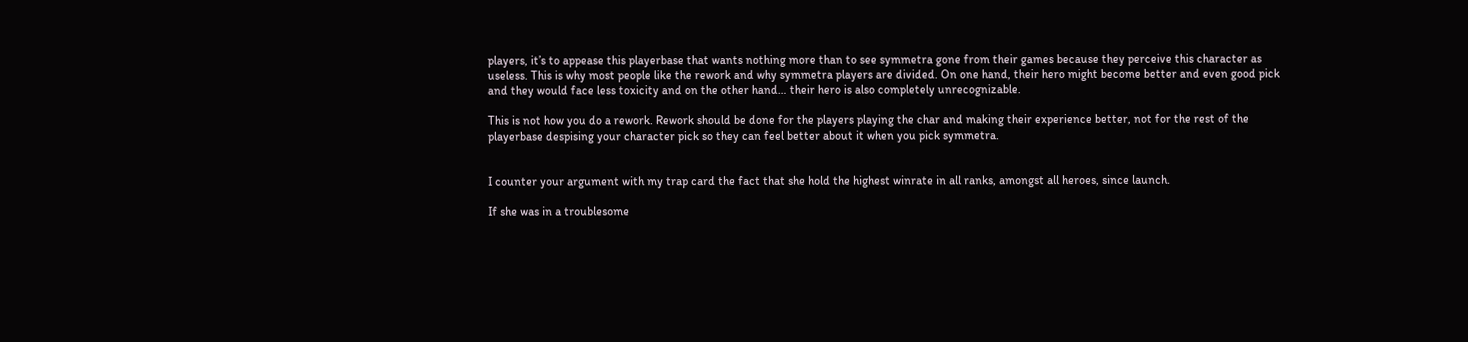players, it’s to appease this playerbase that wants nothing more than to see symmetra gone from their games because they perceive this character as useless. This is why most people like the rework and why symmetra players are divided. On one hand, their hero might become better and even good pick and they would face less toxicity and on the other hand… their hero is also completely unrecognizable.

This is not how you do a rework. Rework should be done for the players playing the char and making their experience better, not for the rest of the playerbase despising your character pick so they can feel better about it when you pick symmetra.


I counter your argument with my trap card the fact that she hold the highest winrate in all ranks, amongst all heroes, since launch.

If she was in a troublesome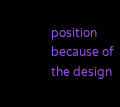position because of the design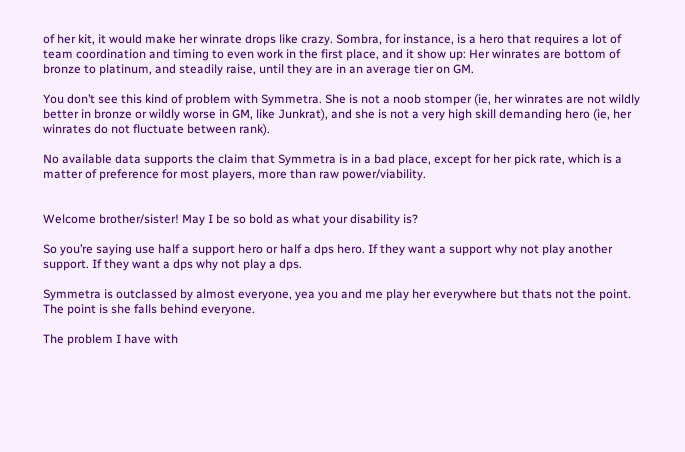of her kit, it would make her winrate drops like crazy. Sombra, for instance, is a hero that requires a lot of team coordination and timing to even work in the first place, and it show up: Her winrates are bottom of bronze to platinum, and steadily raise, until they are in an average tier on GM.

You don’t see this kind of problem with Symmetra. She is not a noob stomper (ie, her winrates are not wildly better in bronze or wildly worse in GM, like Junkrat), and she is not a very high skill demanding hero (ie, her winrates do not fluctuate between rank).

No available data supports the claim that Symmetra is in a bad place, except for her pick rate, which is a matter of preference for most players, more than raw power/viability.


Welcome brother/sister! May I be so bold as what your disability is?

So you’re saying use half a support hero or half a dps hero. If they want a support why not play another support. If they want a dps why not play a dps.

Symmetra is outclassed by almost everyone, yea you and me play her everywhere but thats not the point. The point is she falls behind everyone.

The problem I have with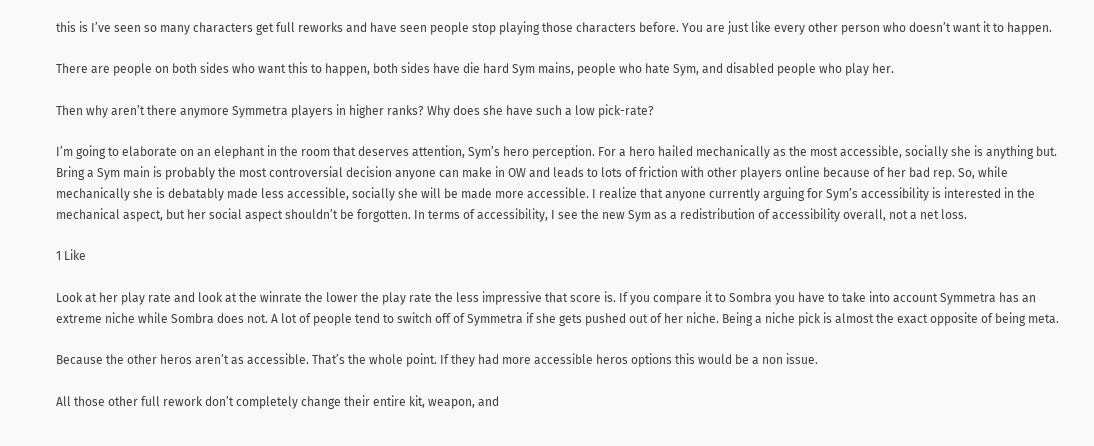this is I’ve seen so many characters get full reworks and have seen people stop playing those characters before. You are just like every other person who doesn’t want it to happen.

There are people on both sides who want this to happen, both sides have die hard Sym mains, people who hate Sym, and disabled people who play her.

Then why aren’t there anymore Symmetra players in higher ranks? Why does she have such a low pick-rate?

I’m going to elaborate on an elephant in the room that deserves attention, Sym’s hero perception. For a hero hailed mechanically as the most accessible, socially she is anything but. Bring a Sym main is probably the most controversial decision anyone can make in OW and leads to lots of friction with other players online because of her bad rep. So, while mechanically she is debatably made less accessible, socially she will be made more accessible. I realize that anyone currently arguing for Sym’s accessibility is interested in the mechanical aspect, but her social aspect shouldn’t be forgotten. In terms of accessibility, I see the new Sym as a redistribution of accessibility overall, not a net loss.

1 Like

Look at her play rate and look at the winrate the lower the play rate the less impressive that score is. If you compare it to Sombra you have to take into account Symmetra has an extreme niche while Sombra does not. A lot of people tend to switch off of Symmetra if she gets pushed out of her niche. Being a niche pick is almost the exact opposite of being meta.

Because the other heros aren’t as accessible. That’s the whole point. If they had more accessible heros options this would be a non issue.

All those other full rework don’t completely change their entire kit, weapon, and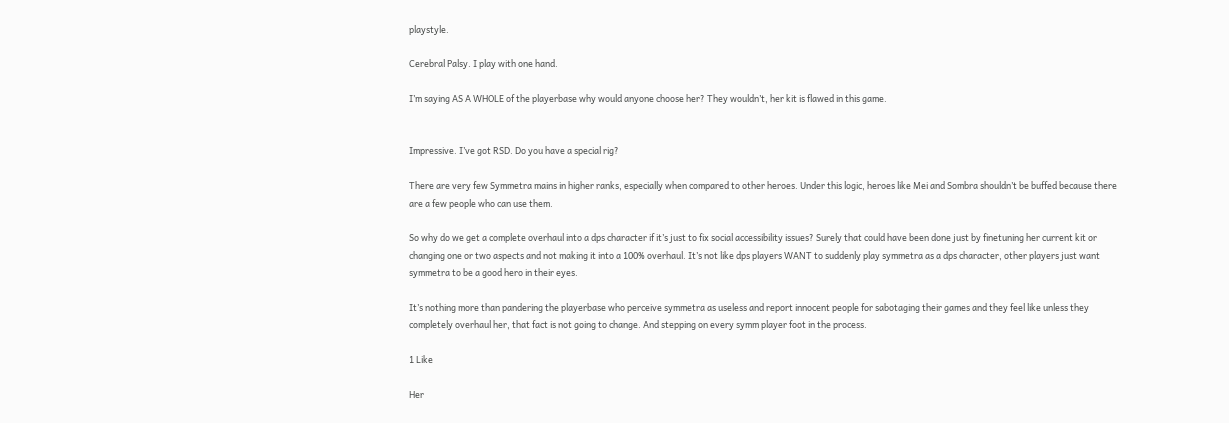playstyle.

Cerebral Palsy. I play with one hand.

I’m saying AS A WHOLE of the playerbase why would anyone choose her? They wouldn’t, her kit is flawed in this game.


Impressive. I’ve got RSD. Do you have a special rig?

There are very few Symmetra mains in higher ranks, especially when compared to other heroes. Under this logic, heroes like Mei and Sombra shouldn’t be buffed because there are a few people who can use them.

So why do we get a complete overhaul into a dps character if it’s just to fix social accessibility issues? Surely that could have been done just by finetuning her current kit or changing one or two aspects and not making it into a 100% overhaul. It’s not like dps players WANT to suddenly play symmetra as a dps character, other players just want symmetra to be a good hero in their eyes.

It’s nothing more than pandering the playerbase who perceive symmetra as useless and report innocent people for sabotaging their games and they feel like unless they completely overhaul her, that fact is not going to change. And stepping on every symm player foot in the process.

1 Like

Her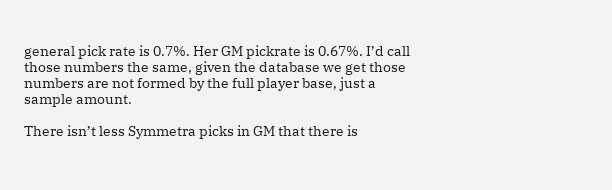general pick rate is 0.7%. Her GM pickrate is 0.67%. I’d call those numbers the same, given the database we get those numbers are not formed by the full player base, just a sample amount.

There isn’t less Symmetra picks in GM that there is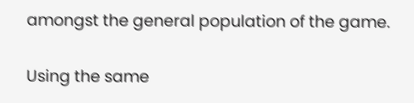amongst the general population of the game.

Using the same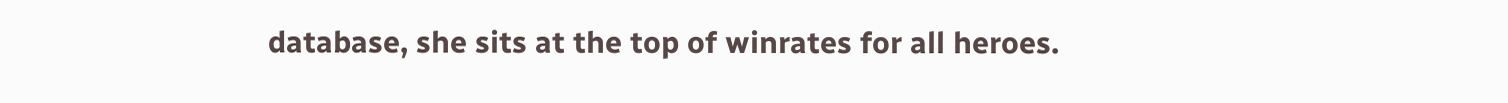database, she sits at the top of winrates for all heroes.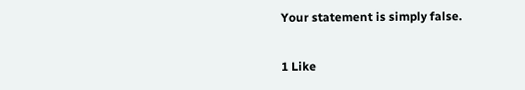Your statement is simply false.

1 Like